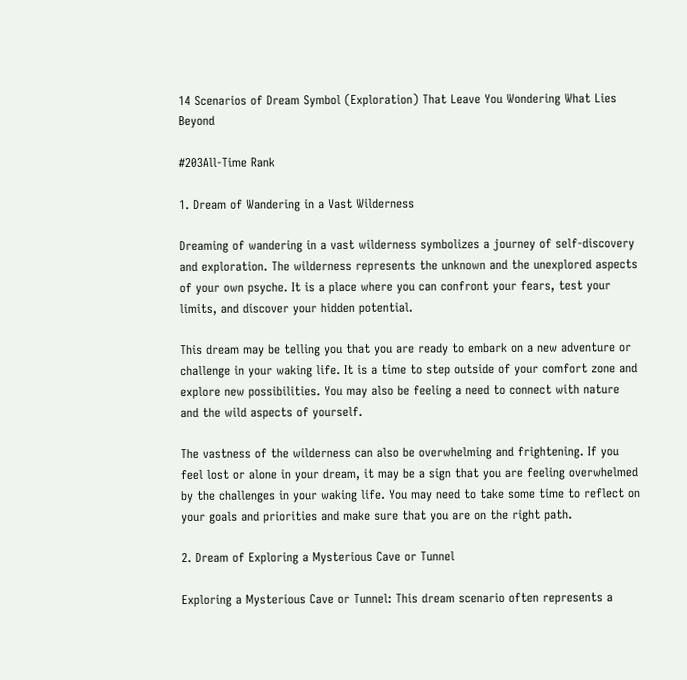14 Scenarios of Dream Symbol (Exploration) That Leave You Wondering What Lies Beyond

#203All-Time Rank

1. Dream of Wandering in a Vast Wilderness

Dreaming of wandering in a vast wilderness symbolizes a journey of self-discovery and exploration. The wilderness represents the unknown and the unexplored aspects of your own psyche. It is a place where you can confront your fears, test your limits, and discover your hidden potential.

This dream may be telling you that you are ready to embark on a new adventure or challenge in your waking life. It is a time to step outside of your comfort zone and explore new possibilities. You may also be feeling a need to connect with nature and the wild aspects of yourself.

The vastness of the wilderness can also be overwhelming and frightening. If you feel lost or alone in your dream, it may be a sign that you are feeling overwhelmed by the challenges in your waking life. You may need to take some time to reflect on your goals and priorities and make sure that you are on the right path.

2. Dream of Exploring a Mysterious Cave or Tunnel

Exploring a Mysterious Cave or Tunnel: This dream scenario often represents a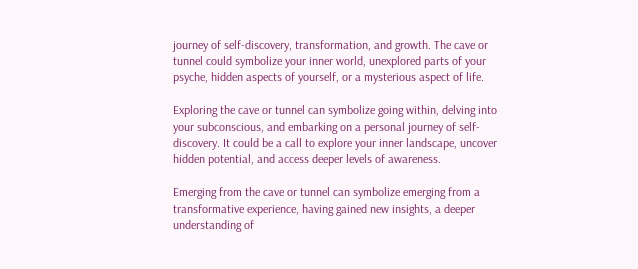journey of self-discovery, transformation, and growth. The cave or tunnel could symbolize your inner world, unexplored parts of your psyche, hidden aspects of yourself, or a mysterious aspect of life.

Exploring the cave or tunnel can symbolize going within, delving into your subconscious, and embarking on a personal journey of self-discovery. It could be a call to explore your inner landscape, uncover hidden potential, and access deeper levels of awareness.

Emerging from the cave or tunnel can symbolize emerging from a transformative experience, having gained new insights, a deeper understanding of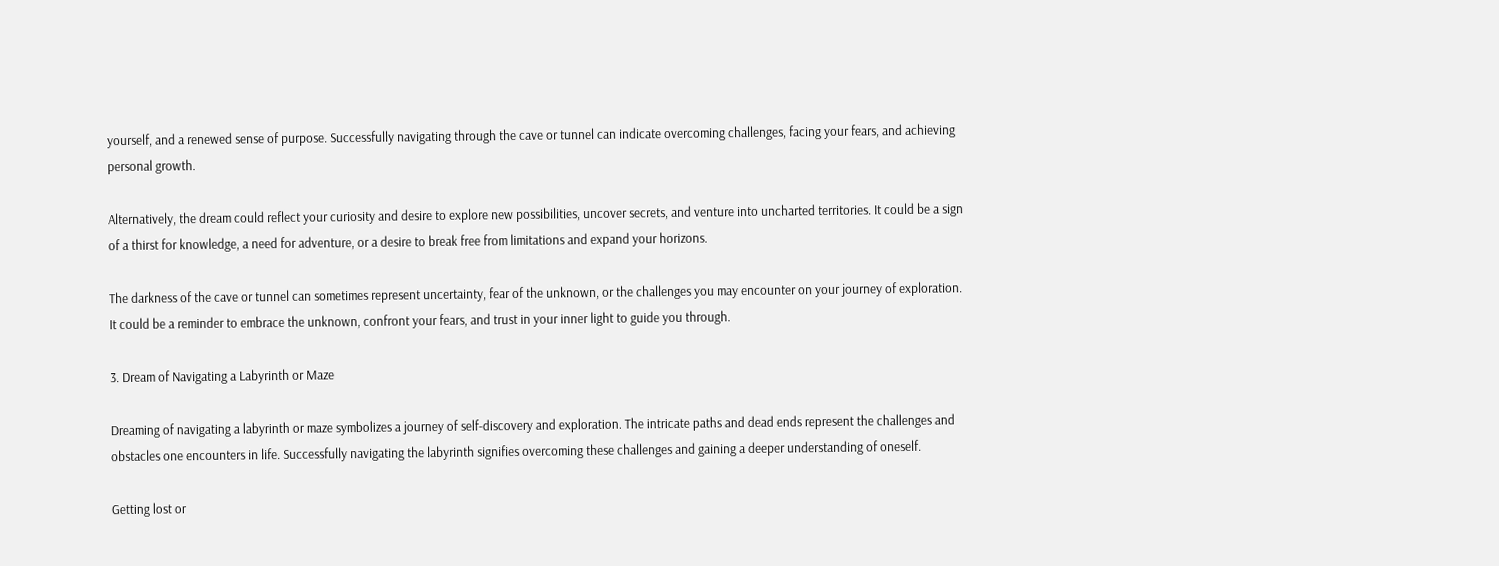yourself, and a renewed sense of purpose. Successfully navigating through the cave or tunnel can indicate overcoming challenges, facing your fears, and achieving personal growth.

Alternatively, the dream could reflect your curiosity and desire to explore new possibilities, uncover secrets, and venture into uncharted territories. It could be a sign of a thirst for knowledge, a need for adventure, or a desire to break free from limitations and expand your horizons.

The darkness of the cave or tunnel can sometimes represent uncertainty, fear of the unknown, or the challenges you may encounter on your journey of exploration. It could be a reminder to embrace the unknown, confront your fears, and trust in your inner light to guide you through.

3. Dream of Navigating a Labyrinth or Maze

Dreaming of navigating a labyrinth or maze symbolizes a journey of self-discovery and exploration. The intricate paths and dead ends represent the challenges and obstacles one encounters in life. Successfully navigating the labyrinth signifies overcoming these challenges and gaining a deeper understanding of oneself.

Getting lost or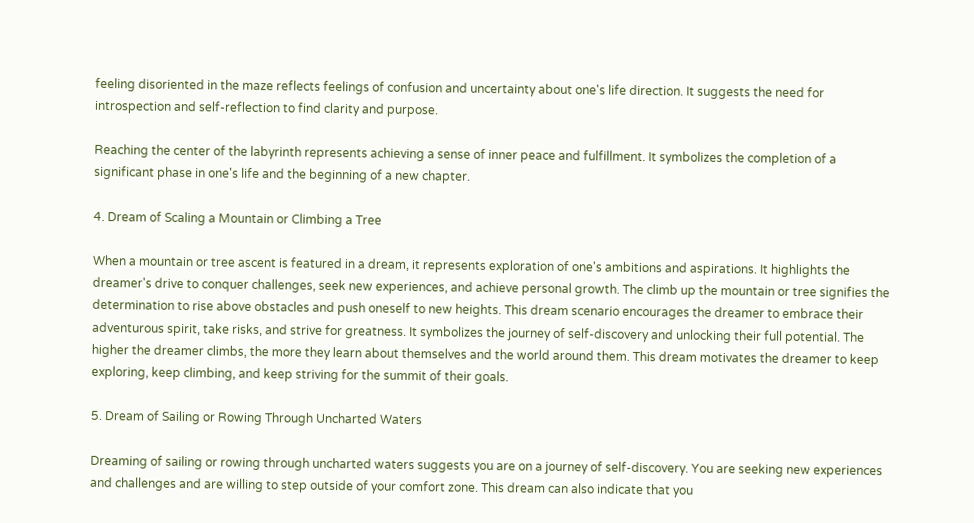feeling disoriented in the maze reflects feelings of confusion and uncertainty about one's life direction. It suggests the need for introspection and self-reflection to find clarity and purpose.

Reaching the center of the labyrinth represents achieving a sense of inner peace and fulfillment. It symbolizes the completion of a significant phase in one's life and the beginning of a new chapter.

4. Dream of Scaling a Mountain or Climbing a Tree

When a mountain or tree ascent is featured in a dream, it represents exploration of one's ambitions and aspirations. It highlights the dreamer's drive to conquer challenges, seek new experiences, and achieve personal growth. The climb up the mountain or tree signifies the determination to rise above obstacles and push oneself to new heights. This dream scenario encourages the dreamer to embrace their adventurous spirit, take risks, and strive for greatness. It symbolizes the journey of self-discovery and unlocking their full potential. The higher the dreamer climbs, the more they learn about themselves and the world around them. This dream motivates the dreamer to keep exploring, keep climbing, and keep striving for the summit of their goals.

5. Dream of Sailing or Rowing Through Uncharted Waters

Dreaming of sailing or rowing through uncharted waters suggests you are on a journey of self-discovery. You are seeking new experiences and challenges and are willing to step outside of your comfort zone. This dream can also indicate that you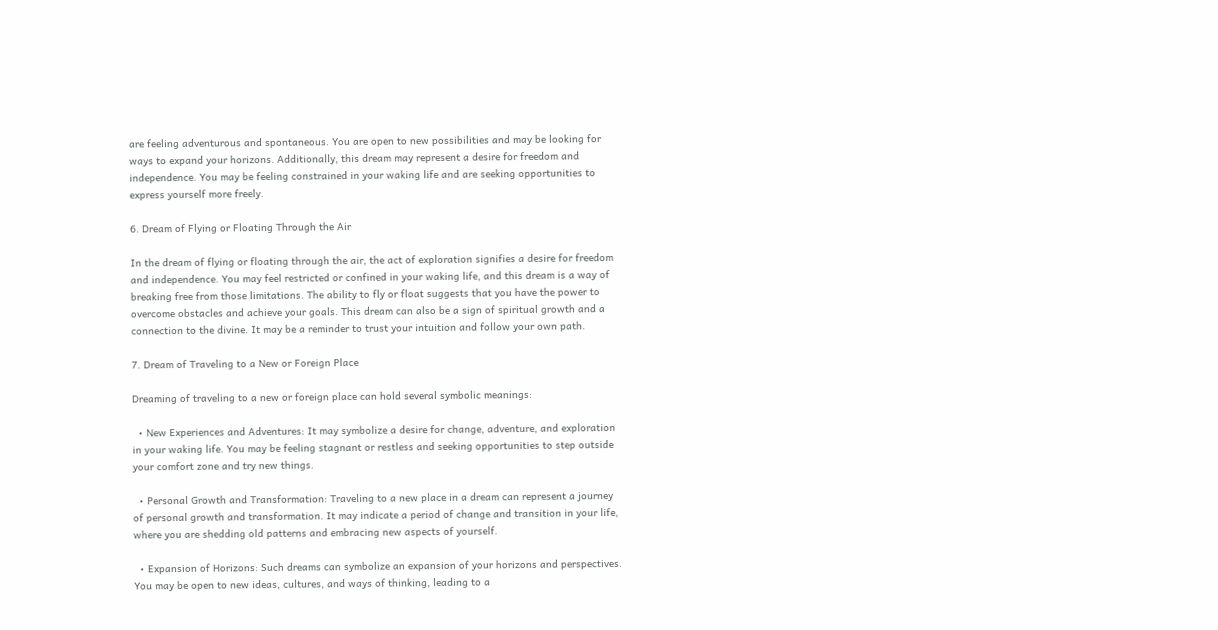are feeling adventurous and spontaneous. You are open to new possibilities and may be looking for ways to expand your horizons. Additionally, this dream may represent a desire for freedom and independence. You may be feeling constrained in your waking life and are seeking opportunities to express yourself more freely.

6. Dream of Flying or Floating Through the Air

In the dream of flying or floating through the air, the act of exploration signifies a desire for freedom and independence. You may feel restricted or confined in your waking life, and this dream is a way of breaking free from those limitations. The ability to fly or float suggests that you have the power to overcome obstacles and achieve your goals. This dream can also be a sign of spiritual growth and a connection to the divine. It may be a reminder to trust your intuition and follow your own path.

7. Dream of Traveling to a New or Foreign Place

Dreaming of traveling to a new or foreign place can hold several symbolic meanings:

  • New Experiences and Adventures: It may symbolize a desire for change, adventure, and exploration in your waking life. You may be feeling stagnant or restless and seeking opportunities to step outside your comfort zone and try new things.

  • Personal Growth and Transformation: Traveling to a new place in a dream can represent a journey of personal growth and transformation. It may indicate a period of change and transition in your life, where you are shedding old patterns and embracing new aspects of yourself.

  • Expansion of Horizons: Such dreams can symbolize an expansion of your horizons and perspectives. You may be open to new ideas, cultures, and ways of thinking, leading to a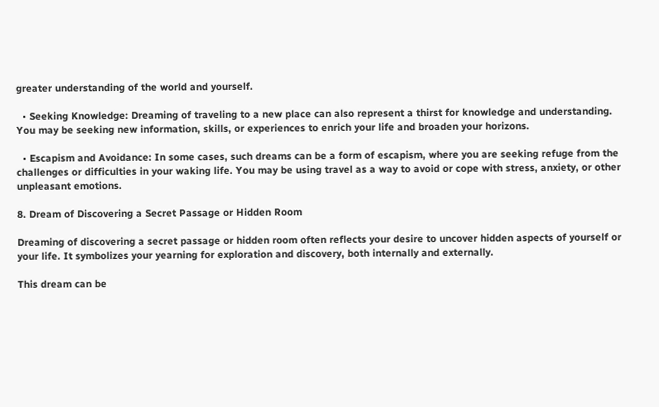greater understanding of the world and yourself.

  • Seeking Knowledge: Dreaming of traveling to a new place can also represent a thirst for knowledge and understanding. You may be seeking new information, skills, or experiences to enrich your life and broaden your horizons.

  • Escapism and Avoidance: In some cases, such dreams can be a form of escapism, where you are seeking refuge from the challenges or difficulties in your waking life. You may be using travel as a way to avoid or cope with stress, anxiety, or other unpleasant emotions.

8. Dream of Discovering a Secret Passage or Hidden Room

Dreaming of discovering a secret passage or hidden room often reflects your desire to uncover hidden aspects of yourself or your life. It symbolizes your yearning for exploration and discovery, both internally and externally.

This dream can be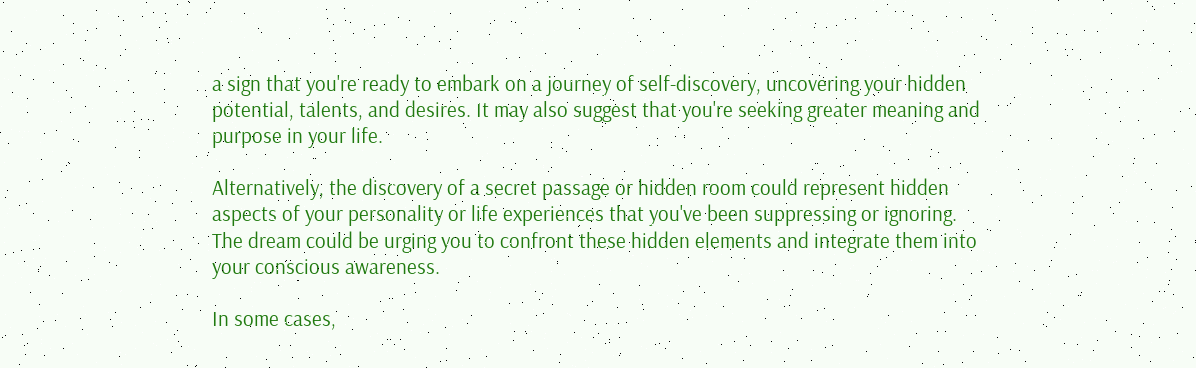a sign that you're ready to embark on a journey of self-discovery, uncovering your hidden potential, talents, and desires. It may also suggest that you're seeking greater meaning and purpose in your life.

Alternatively, the discovery of a secret passage or hidden room could represent hidden aspects of your personality or life experiences that you've been suppressing or ignoring. The dream could be urging you to confront these hidden elements and integrate them into your conscious awareness.

In some cases,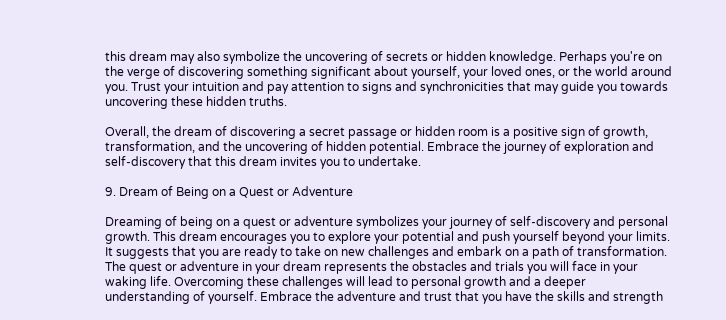this dream may also symbolize the uncovering of secrets or hidden knowledge. Perhaps you're on the verge of discovering something significant about yourself, your loved ones, or the world around you. Trust your intuition and pay attention to signs and synchronicities that may guide you towards uncovering these hidden truths.

Overall, the dream of discovering a secret passage or hidden room is a positive sign of growth, transformation, and the uncovering of hidden potential. Embrace the journey of exploration and self-discovery that this dream invites you to undertake.

9. Dream of Being on a Quest or Adventure

Dreaming of being on a quest or adventure symbolizes your journey of self-discovery and personal growth. This dream encourages you to explore your potential and push yourself beyond your limits. It suggests that you are ready to take on new challenges and embark on a path of transformation. The quest or adventure in your dream represents the obstacles and trials you will face in your waking life. Overcoming these challenges will lead to personal growth and a deeper understanding of yourself. Embrace the adventure and trust that you have the skills and strength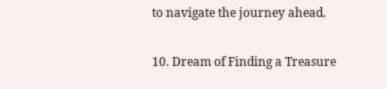to navigate the journey ahead.

10. Dream of Finding a Treasure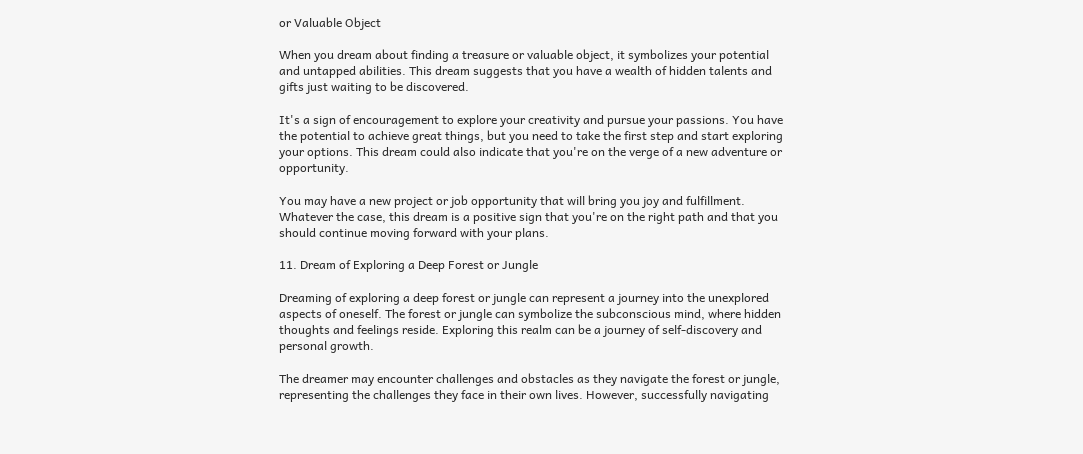or Valuable Object

When you dream about finding a treasure or valuable object, it symbolizes your potential and untapped abilities. This dream suggests that you have a wealth of hidden talents and gifts just waiting to be discovered.

It's a sign of encouragement to explore your creativity and pursue your passions. You have the potential to achieve great things, but you need to take the first step and start exploring your options. This dream could also indicate that you're on the verge of a new adventure or opportunity.

You may have a new project or job opportunity that will bring you joy and fulfillment. Whatever the case, this dream is a positive sign that you're on the right path and that you should continue moving forward with your plans.

11. Dream of Exploring a Deep Forest or Jungle

Dreaming of exploring a deep forest or jungle can represent a journey into the unexplored aspects of oneself. The forest or jungle can symbolize the subconscious mind, where hidden thoughts and feelings reside. Exploring this realm can be a journey of self-discovery and personal growth.

The dreamer may encounter challenges and obstacles as they navigate the forest or jungle, representing the challenges they face in their own lives. However, successfully navigating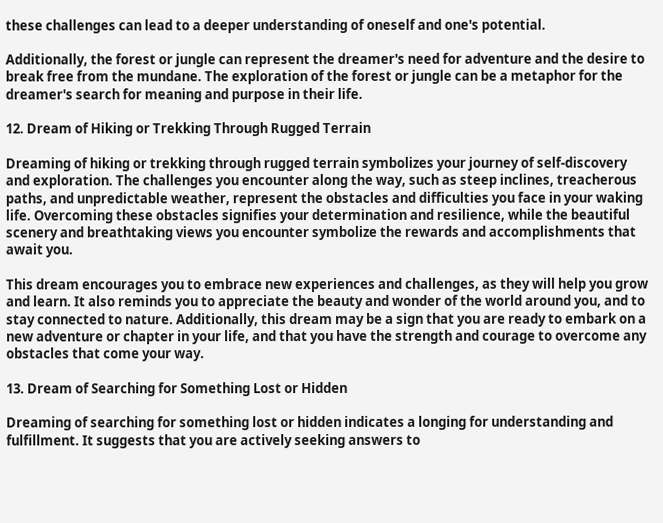these challenges can lead to a deeper understanding of oneself and one's potential.

Additionally, the forest or jungle can represent the dreamer's need for adventure and the desire to break free from the mundane. The exploration of the forest or jungle can be a metaphor for the dreamer's search for meaning and purpose in their life.

12. Dream of Hiking or Trekking Through Rugged Terrain

Dreaming of hiking or trekking through rugged terrain symbolizes your journey of self-discovery and exploration. The challenges you encounter along the way, such as steep inclines, treacherous paths, and unpredictable weather, represent the obstacles and difficulties you face in your waking life. Overcoming these obstacles signifies your determination and resilience, while the beautiful scenery and breathtaking views you encounter symbolize the rewards and accomplishments that await you.

This dream encourages you to embrace new experiences and challenges, as they will help you grow and learn. It also reminds you to appreciate the beauty and wonder of the world around you, and to stay connected to nature. Additionally, this dream may be a sign that you are ready to embark on a new adventure or chapter in your life, and that you have the strength and courage to overcome any obstacles that come your way.

13. Dream of Searching for Something Lost or Hidden

Dreaming of searching for something lost or hidden indicates a longing for understanding and fulfillment. It suggests that you are actively seeking answers to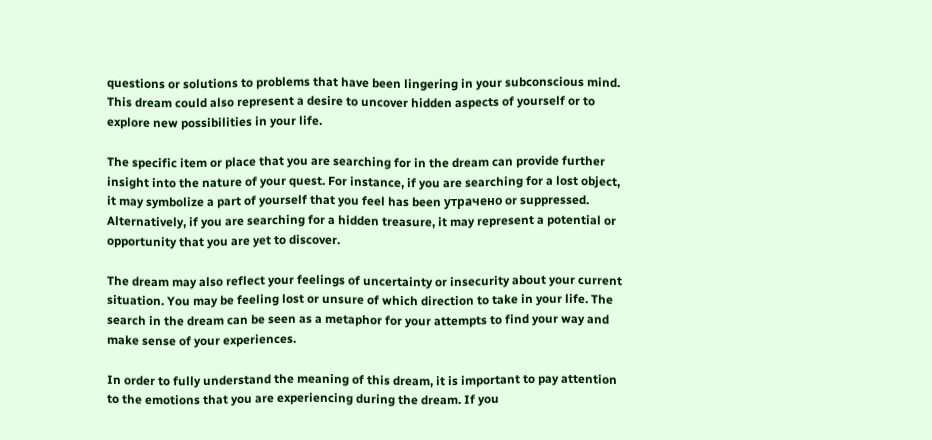questions or solutions to problems that have been lingering in your subconscious mind. This dream could also represent a desire to uncover hidden aspects of yourself or to explore new possibilities in your life.

The specific item or place that you are searching for in the dream can provide further insight into the nature of your quest. For instance, if you are searching for a lost object, it may symbolize a part of yourself that you feel has been утрачено or suppressed. Alternatively, if you are searching for a hidden treasure, it may represent a potential or opportunity that you are yet to discover.

The dream may also reflect your feelings of uncertainty or insecurity about your current situation. You may be feeling lost or unsure of which direction to take in your life. The search in the dream can be seen as a metaphor for your attempts to find your way and make sense of your experiences.

In order to fully understand the meaning of this dream, it is important to pay attention to the emotions that you are experiencing during the dream. If you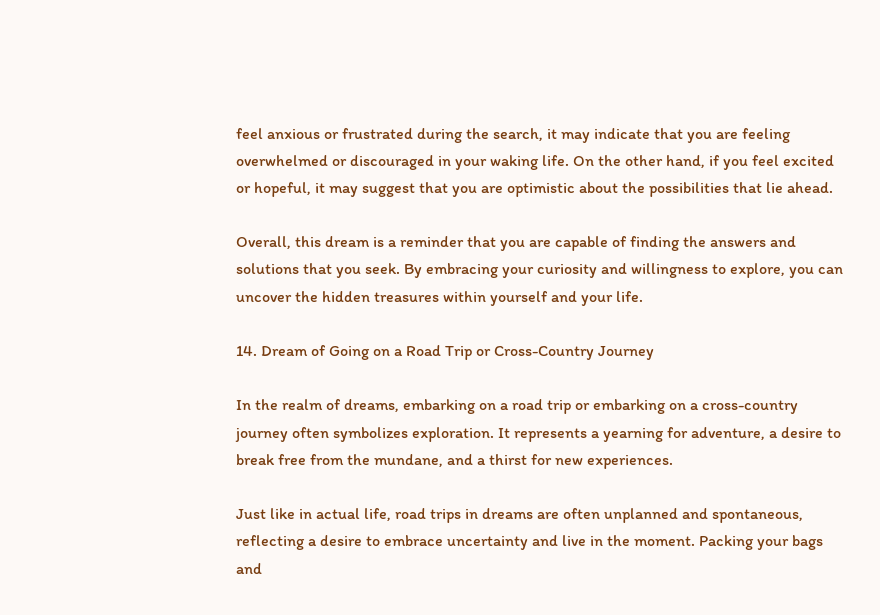feel anxious or frustrated during the search, it may indicate that you are feeling overwhelmed or discouraged in your waking life. On the other hand, if you feel excited or hopeful, it may suggest that you are optimistic about the possibilities that lie ahead.

Overall, this dream is a reminder that you are capable of finding the answers and solutions that you seek. By embracing your curiosity and willingness to explore, you can uncover the hidden treasures within yourself and your life.

14. Dream of Going on a Road Trip or Cross-Country Journey

In the realm of dreams, embarking on a road trip or embarking on a cross-country journey often symbolizes exploration. It represents a yearning for adventure, a desire to break free from the mundane, and a thirst for new experiences.

Just like in actual life, road trips in dreams are often unplanned and spontaneous, reflecting a desire to embrace uncertainty and live in the moment. Packing your bags and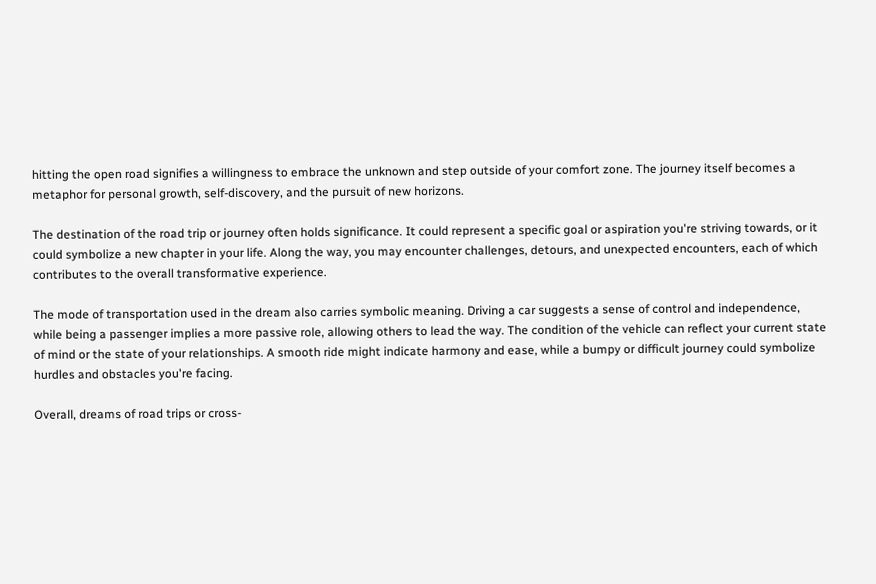hitting the open road signifies a willingness to embrace the unknown and step outside of your comfort zone. The journey itself becomes a metaphor for personal growth, self-discovery, and the pursuit of new horizons.

The destination of the road trip or journey often holds significance. It could represent a specific goal or aspiration you're striving towards, or it could symbolize a new chapter in your life. Along the way, you may encounter challenges, detours, and unexpected encounters, each of which contributes to the overall transformative experience.

The mode of transportation used in the dream also carries symbolic meaning. Driving a car suggests a sense of control and independence, while being a passenger implies a more passive role, allowing others to lead the way. The condition of the vehicle can reflect your current state of mind or the state of your relationships. A smooth ride might indicate harmony and ease, while a bumpy or difficult journey could symbolize hurdles and obstacles you're facing.

Overall, dreams of road trips or cross-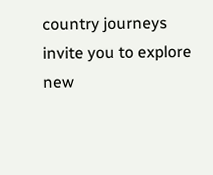country journeys invite you to explore new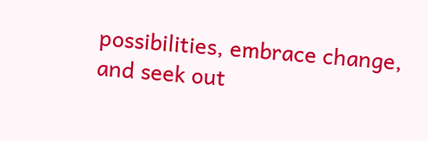possibilities, embrace change, and seek out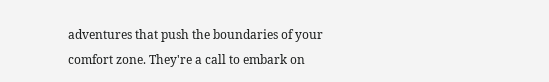adventures that push the boundaries of your comfort zone. They're a call to embark on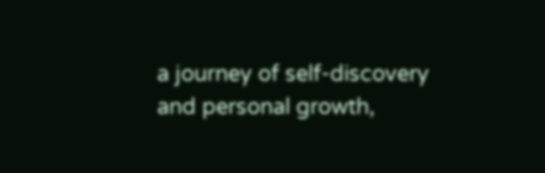a journey of self-discovery and personal growth,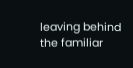leaving behind the familiar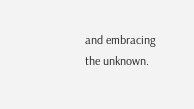and embracing the unknown.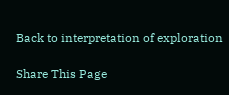Back to interpretation of exploration

Share This Page